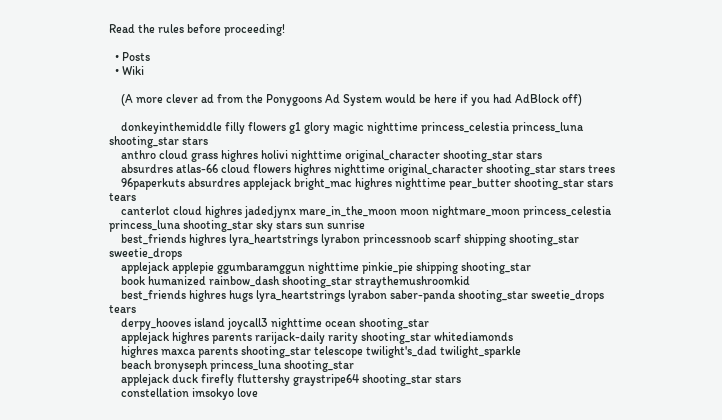Read the rules before proceeding!

  • Posts
  • Wiki

    (A more clever ad from the Ponygoons Ad System would be here if you had AdBlock off)

    donkeyinthemiddle filly flowers g1 glory magic nighttime princess_celestia princess_luna shooting_star stars
    anthro cloud grass highres holivi nighttime original_character shooting_star stars
    absurdres atlas-66 cloud flowers highres nighttime original_character shooting_star stars trees
    96paperkuts absurdres applejack bright_mac highres nighttime pear_butter shooting_star stars tears
    canterlot cloud highres jadedjynx mare_in_the_moon moon nightmare_moon princess_celestia princess_luna shooting_star sky stars sun sunrise
    best_friends highres lyra_heartstrings lyrabon princessnoob scarf shipping shooting_star sweetie_drops
    applejack applepie ggumbaramggun nighttime pinkie_pie shipping shooting_star
    book humanized rainbow_dash shooting_star straythemushroomkid
    best_friends highres hugs lyra_heartstrings lyrabon saber-panda shooting_star sweetie_drops tears
    derpy_hooves island joycall3 nighttime ocean shooting_star
    applejack highres parents rarijack-daily rarity shooting_star whitediamonds
    highres maxca parents shooting_star telescope twilight's_dad twilight_sparkle
    beach bronyseph princess_luna shooting_star
    applejack duck firefly fluttershy graystripe64 shooting_star stars
    constellation imsokyo love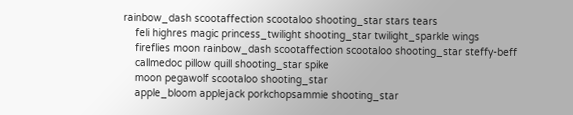rainbow_dash scootaffection scootaloo shooting_star stars tears
    feli highres magic princess_twilight shooting_star twilight_sparkle wings
    fireflies moon rainbow_dash scootaffection scootaloo shooting_star steffy-beff
    callmedoc pillow quill shooting_star spike
    moon pegawolf scootaloo shooting_star
    apple_bloom applejack porkchopsammie shooting_star